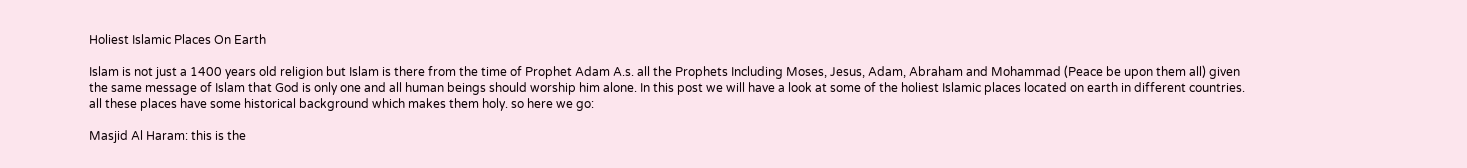Holiest Islamic Places On Earth

Islam is not just a 1400 years old religion but Islam is there from the time of Prophet Adam A.s. all the Prophets Including Moses, Jesus, Adam, Abraham and Mohammad (Peace be upon them all) given the same message of Islam that God is only one and all human beings should worship him alone. In this post we will have a look at some of the holiest Islamic places located on earth in different countries. all these places have some historical background which makes them holy. so here we go:

Masjid Al Haram: this is the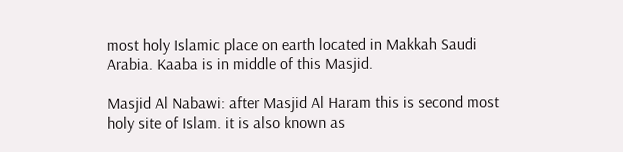most holy Islamic place on earth located in Makkah Saudi Arabia. Kaaba is in middle of this Masjid.

Masjid Al Nabawi: after Masjid Al Haram this is second most holy site of Islam. it is also known as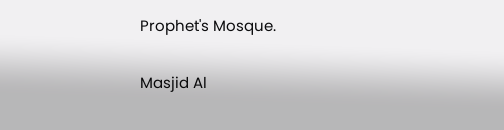Prophet's Mosque.

Masjid Al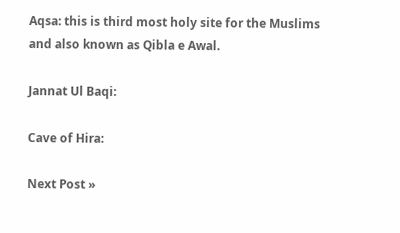Aqsa: this is third most holy site for the Muslims and also known as Qibla e Awal.

Jannat Ul Baqi:

Cave of Hira:

Next Post »